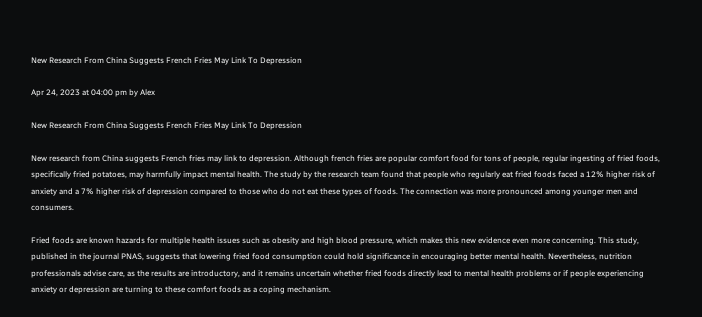New Research From China Suggests French Fries May Link To Depression

Apr 24, 2023 at 04:00 pm by Alex

New Research From China Suggests French Fries May Link To Depression

New research from China suggests French fries may link to depression. Although french fries are popular comfort food for tons of people, regular ingesting of fried foods, specifically fried potatoes, may harmfully impact mental health. The study by the research team found that people who regularly eat fried foods faced a 12% higher risk of anxiety and a 7% higher risk of depression compared to those who do not eat these types of foods. The connection was more pronounced among younger men and consumers.

Fried foods are known hazards for multiple health issues such as obesity and high blood pressure, which makes this new evidence even more concerning. This study, published in the journal PNAS, suggests that lowering fried food consumption could hold significance in encouraging better mental health. Nevertheless, nutrition professionals advise care, as the results are introductory, and it remains uncertain whether fried foods directly lead to mental health problems or if people experiencing anxiety or depression are turning to these comfort foods as a coping mechanism.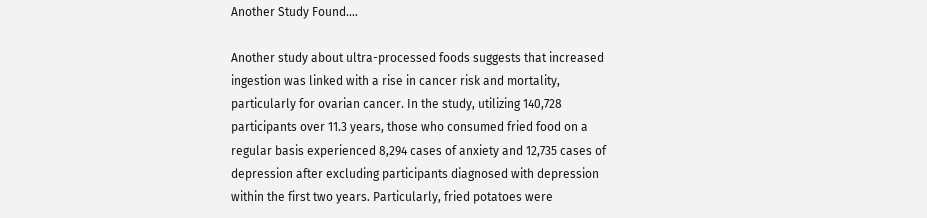Another Study Found....

Another study about ultra-processed foods suggests that increased ingestion was linked with a rise in cancer risk and mortality, particularly for ovarian cancer. In the study, utilizing 140,728 participants over 11.3 years, those who consumed fried food on a regular basis experienced 8,294 cases of anxiety and 12,735 cases of depression after excluding participants diagnosed with depression within the first two years. Particularly, fried potatoes were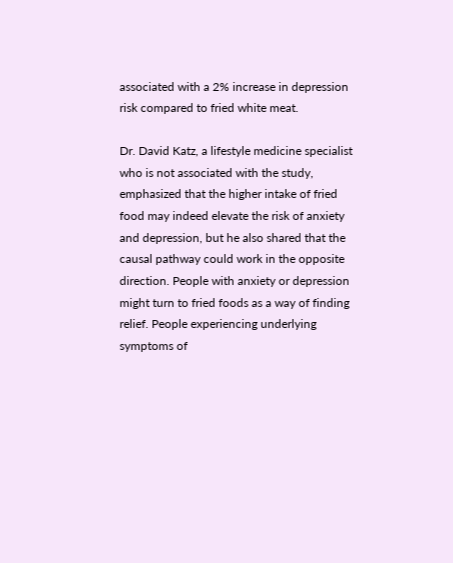associated with a 2% increase in depression risk compared to fried white meat.

Dr. David Katz, a lifestyle medicine specialist who is not associated with the study, emphasized that the higher intake of fried food may indeed elevate the risk of anxiety and depression, but he also shared that the causal pathway could work in the opposite direction. People with anxiety or depression might turn to fried foods as a way of finding relief. People experiencing underlying symptoms of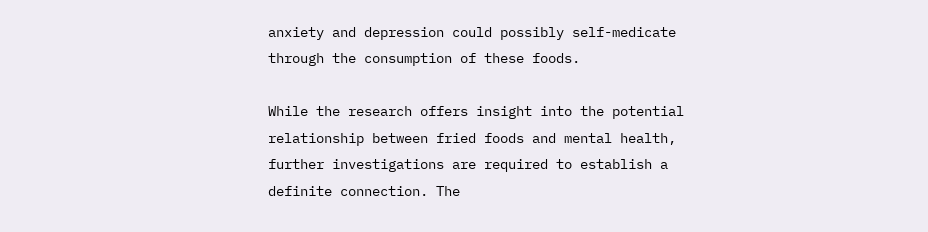anxiety and depression could possibly self-medicate through the consumption of these foods.

While the research offers insight into the potential relationship between fried foods and mental health, further investigations are required to establish a definite connection. The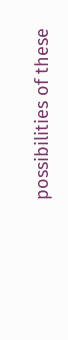possibilities of these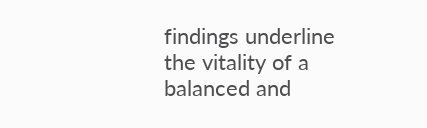findings underline the vitality of a balanced and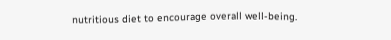nutritious diet to encourage overall well-being.